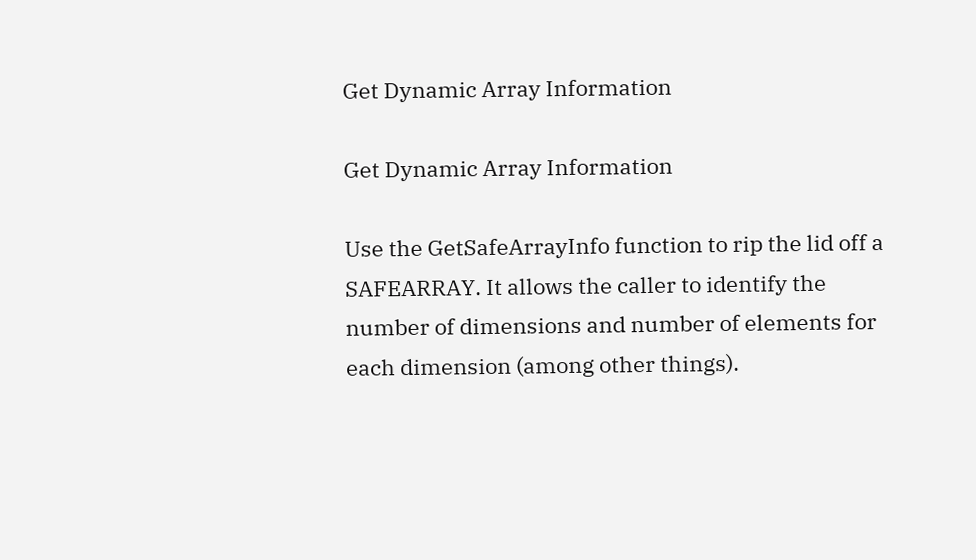Get Dynamic Array Information

Get Dynamic Array Information

Use the GetSafeArrayInfo function to rip the lid off a SAFEARRAY. It allows the caller to identify the number of dimensions and number of elements for each dimension (among other things).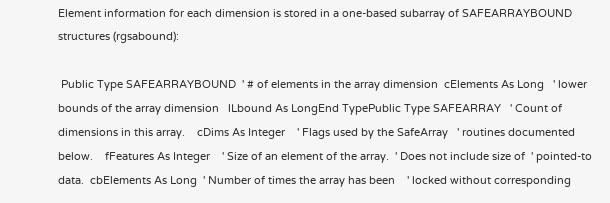Element information for each dimension is stored in a one-based subarray of SAFEARRAYBOUND structures (rgsabound):

 Public Type SAFEARRAYBOUND  ' # of elements in the array dimension  cElements As Long   ' lower bounds of the array dimension   lLbound As LongEnd TypePublic Type SAFEARRAY   ' Count of dimensions in this array.    cDims As Integer    ' Flags used by the SafeArray   ' routines documented below.    fFeatures As Integer    ' Size of an element of the array.  ' Does not include size of  ' pointed-to data.  cbElements As Long  ' Number of times the array has been    ' locked without corresponding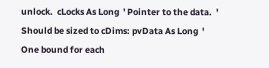unlock.  cLocks As Long  ' Pointer to the data.  ' Should be sized to cDims: pvData As Long  ' One bound for each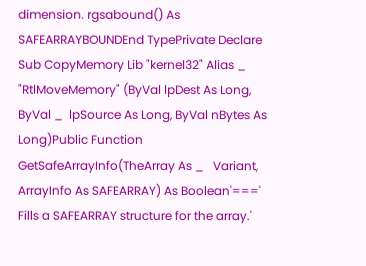dimension. rgsabound() As SAFEARRAYBOUNDEnd TypePrivate Declare Sub CopyMemory Lib "kernel32" Alias _  "RtlMoveMemory" (ByVal lpDest As Long, ByVal _  lpSource As Long, ByVal nBytes As Long)Public Function GetSafeArrayInfo(TheArray As _   Variant, ArrayInfo As SAFEARRAY) As Boolean'===' Fills a SAFEARRAY structure for the array.'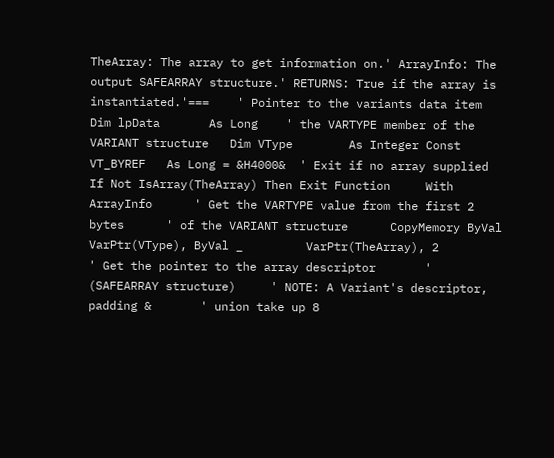TheArray: The array to get information on.' ArrayInfo: The output SAFEARRAY structure.' RETURNS: True if the array is instantiated.'===    ' Pointer to the variants data item Dim lpData       As Long    ' the VARTYPE member of the VARIANT structure   Dim VType        As Integer Const VT_BYREF   As Long = &H4000&  ' Exit if no array supplied If Not IsArray(TheArray) Then Exit Function     With ArrayInfo      ' Get the VARTYPE value from the first 2 bytes      ' of the VARIANT structure      CopyMemory ByVal VarPtr(VType), ByVal _         VarPtr(TheArray), 2             ' Get the pointer to the array descriptor       ' (SAFEARRAY structure)     ' NOTE: A Variant's descriptor, padding &       ' union take up 8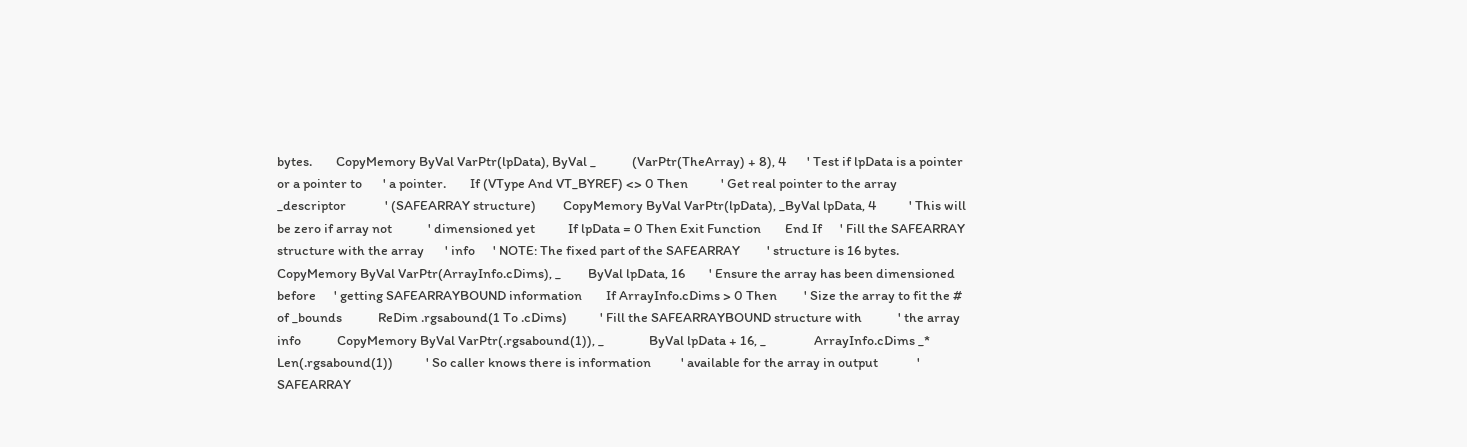bytes.        CopyMemory ByVal VarPtr(lpData), ByVal _            (VarPtr(TheArray) + 8), 4       ' Test if lpData is a pointer or a pointer to       ' a pointer.        If (VType And VT_BYREF) <> 0 Then           ' Get real pointer to the array _descriptor             ' (SAFEARRAY structure)         CopyMemory ByVal VarPtr(lpData), _ByVal lpData, 4           ' This will be zero if array not            ' dimensioned yet           If lpData = 0 Then Exit Function        End If      ' Fill the SAFEARRAY structure with the array       ' info      ' NOTE: The fixed part of the SAFEARRAY         ' structure is 16 bytes.        CopyMemory ByVal VarPtr(ArrayInfo.cDims), _         ByVal lpData, 16        ' Ensure the array has been dimensioned before      ' getting SAFEARRAYBOUND information        If ArrayInfo.cDims > 0 Then         ' Size the array to fit the # of _bounds            ReDim .rgsabound(1 To .cDims)           ' Fill the SAFEARRAYBOUND structure with            ' the array info            CopyMemory ByVal VarPtr(.rgsabound(1)), _               ByVal lpData + 16, _                ArrayInfo.cDims _* Len(.rgsabound(1))           ' So caller knows there is information          ' available for the array in output             ' SAFEARRAY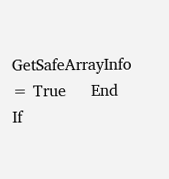GetSafeArrayInfo = True     End If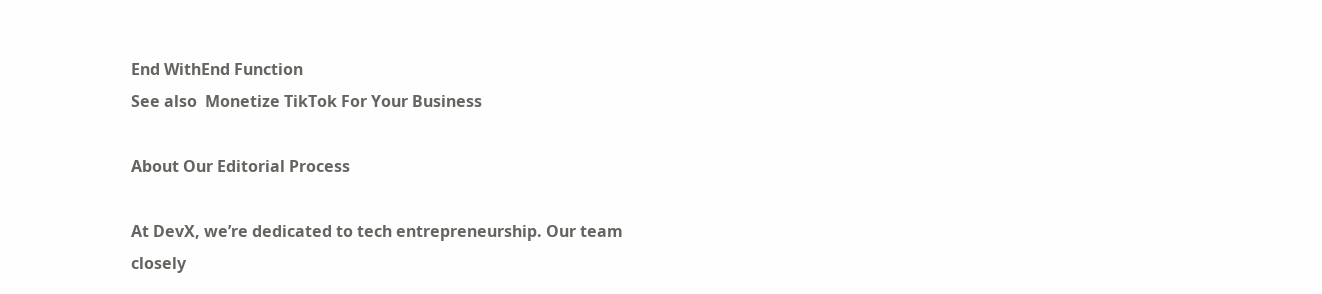End WithEnd Function
See also  Monetize TikTok For Your Business

About Our Editorial Process

At DevX, we’re dedicated to tech entrepreneurship. Our team closely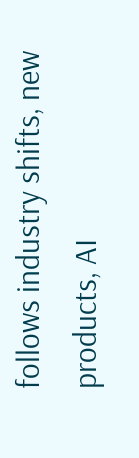follows industry shifts, new products, AI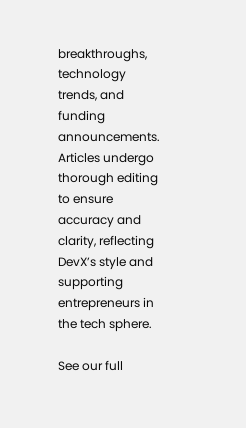breakthroughs, technology trends, and funding announcements. Articles undergo thorough editing to ensure accuracy and clarity, reflecting DevX’s style and supporting entrepreneurs in the tech sphere.

See our full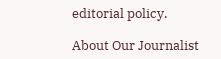editorial policy.

About Our Journalist